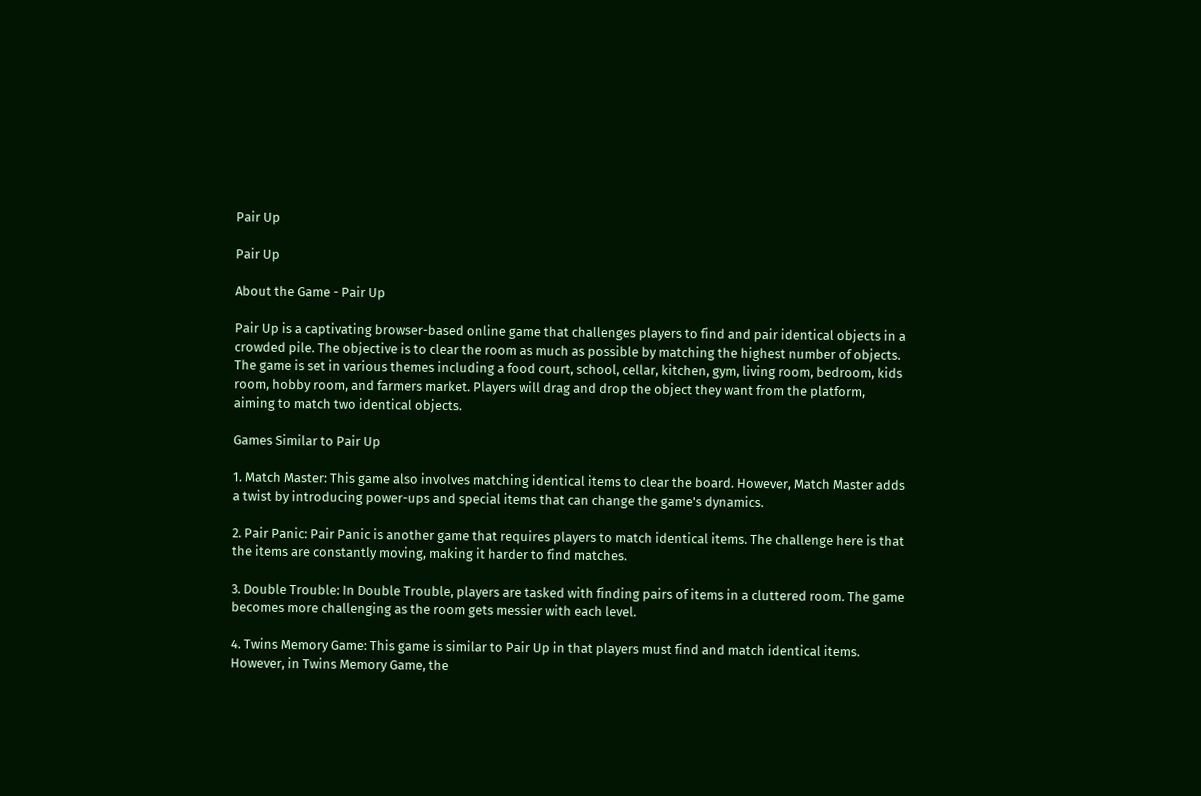Pair Up

Pair Up

About the Game - Pair Up

Pair Up is a captivating browser-based online game that challenges players to find and pair identical objects in a crowded pile. The objective is to clear the room as much as possible by matching the highest number of objects. The game is set in various themes including a food court, school, cellar, kitchen, gym, living room, bedroom, kids room, hobby room, and farmers market. Players will drag and drop the object they want from the platform, aiming to match two identical objects.

Games Similar to Pair Up

1. Match Master: This game also involves matching identical items to clear the board. However, Match Master adds a twist by introducing power-ups and special items that can change the game's dynamics.

2. Pair Panic: Pair Panic is another game that requires players to match identical items. The challenge here is that the items are constantly moving, making it harder to find matches.

3. Double Trouble: In Double Trouble, players are tasked with finding pairs of items in a cluttered room. The game becomes more challenging as the room gets messier with each level.

4. Twins Memory Game: This game is similar to Pair Up in that players must find and match identical items. However, in Twins Memory Game, the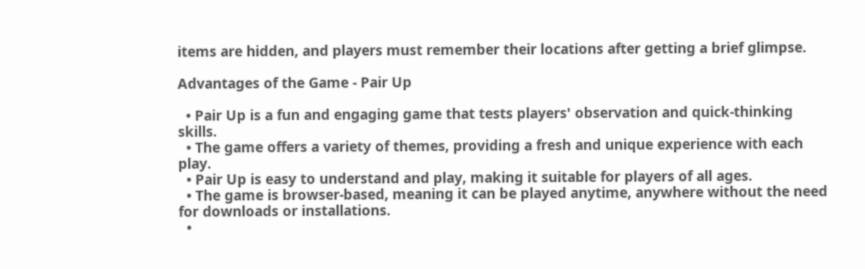items are hidden, and players must remember their locations after getting a brief glimpse.

Advantages of the Game - Pair Up

  • Pair Up is a fun and engaging game that tests players' observation and quick-thinking skills.
  • The game offers a variety of themes, providing a fresh and unique experience with each play.
  • Pair Up is easy to understand and play, making it suitable for players of all ages.
  • The game is browser-based, meaning it can be played anytime, anywhere without the need for downloads or installations.
  •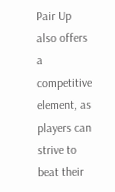Pair Up also offers a competitive element, as players can strive to beat their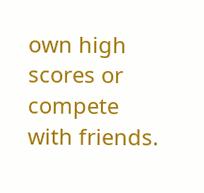own high scores or compete with friends.